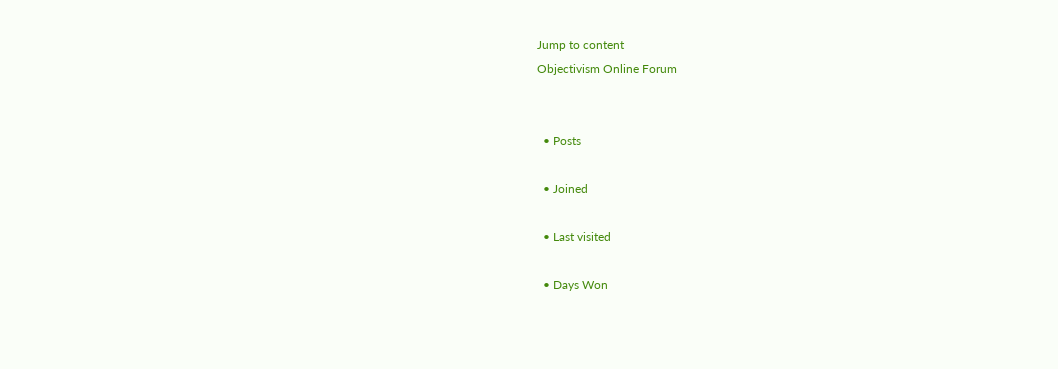Jump to content
Objectivism Online Forum


  • Posts

  • Joined

  • Last visited

  • Days Won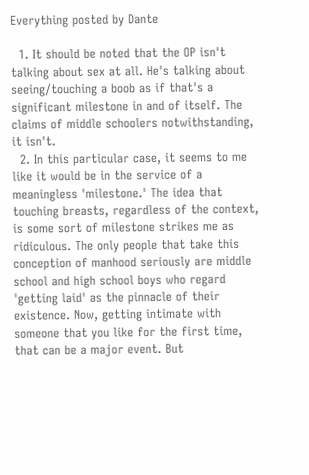Everything posted by Dante

  1. It should be noted that the OP isn't talking about sex at all. He's talking about seeing/touching a boob as if that's a significant milestone in and of itself. The claims of middle schoolers notwithstanding, it isn't.
  2. In this particular case, it seems to me like it would be in the service of a meaningless 'milestone.' The idea that touching breasts, regardless of the context, is some sort of milestone strikes me as ridiculous. The only people that take this conception of manhood seriously are middle school and high school boys who regard 'getting laid' as the pinnacle of their existence. Now, getting intimate with someone that you like for the first time, that can be a major event. But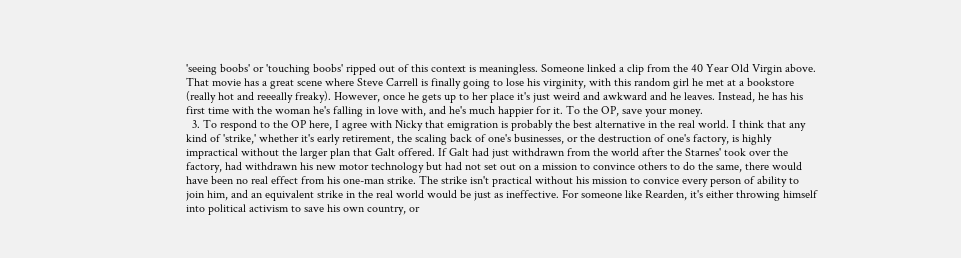'seeing boobs' or 'touching boobs' ripped out of this context is meaningless. Someone linked a clip from the 40 Year Old Virgin above. That movie has a great scene where Steve Carrell is finally going to lose his virginity, with this random girl he met at a bookstore (really hot and reeeally freaky). However, once he gets up to her place it's just weird and awkward and he leaves. Instead, he has his first time with the woman he's falling in love with, and he's much happier for it. To the OP, save your money.
  3. To respond to the OP here, I agree with Nicky that emigration is probably the best alternative in the real world. I think that any kind of 'strike,' whether it's early retirement, the scaling back of one's businesses, or the destruction of one's factory, is highly impractical without the larger plan that Galt offered. If Galt had just withdrawn from the world after the Starnes' took over the factory, had withdrawn his new motor technology but had not set out on a mission to convince others to do the same, there would have been no real effect from his one-man strike. The strike isn't practical without his mission to convice every person of ability to join him, and an equivalent strike in the real world would be just as ineffective. For someone like Rearden, it's either throwing himself into political activism to save his own country, or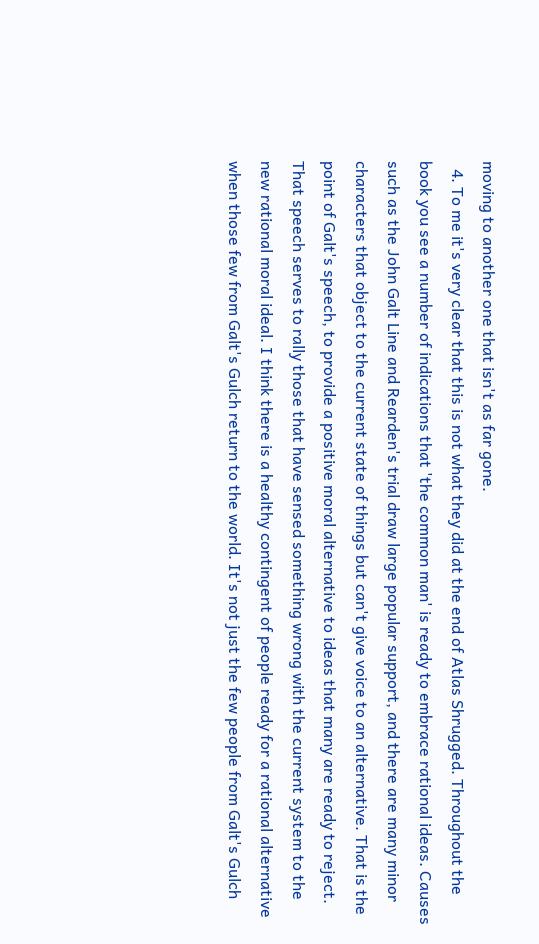moving to another one that isn't as far gone.
  4. To me it's very clear that this is not what they did at the end of Atlas Shrugged. Throughout the book you see a number of indications that 'the common man' is ready to embrace rational ideas. Causes such as the John Galt Line and Rearden's trial draw large popular support, and there are many minor characters that object to the current state of things but can't give voice to an alternative. That is the point of Galt's speech, to provide a positive moral alternative to ideas that many are ready to reject. That speech serves to rally those that have sensed something wrong with the current system to the new rational moral ideal. I think there is a healthy contingent of people ready for a rational alternative when those few from Galt's Gulch return to the world. It's not just the few people from Galt's Gulch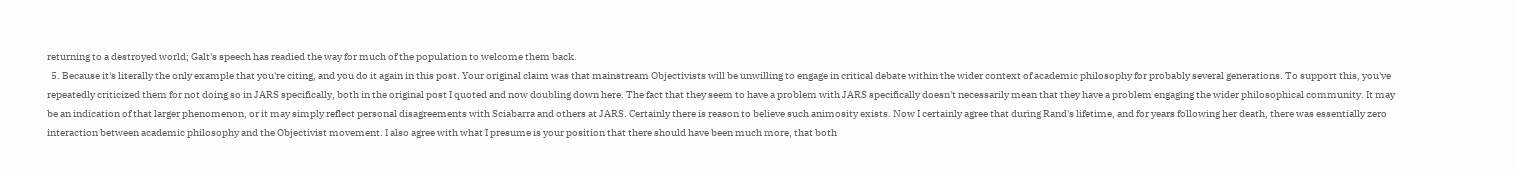returning to a destroyed world; Galt's speech has readied the way for much of the population to welcome them back.
  5. Because it's literally the only example that you're citing, and you do it again in this post. Your original claim was that mainstream Objectivists will be unwilling to engage in critical debate within the wider context of academic philosophy for probably several generations. To support this, you've repeatedly criticized them for not doing so in JARS specifically, both in the original post I quoted and now doubling down here. The fact that they seem to have a problem with JARS specifically doesn't necessarily mean that they have a problem engaging the wider philosophical community. It may be an indication of that larger phenomenon, or it may simply reflect personal disagreements with Sciabarra and others at JARS. Certainly there is reason to believe such animosity exists. Now I certainly agree that during Rand's lifetime, and for years following her death, there was essentially zero interaction between academic philosophy and the Objectivist movement. I also agree with what I presume is your position that there should have been much more, that both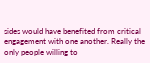sides would have benefited from critical engagement with one another. Really the only people willing to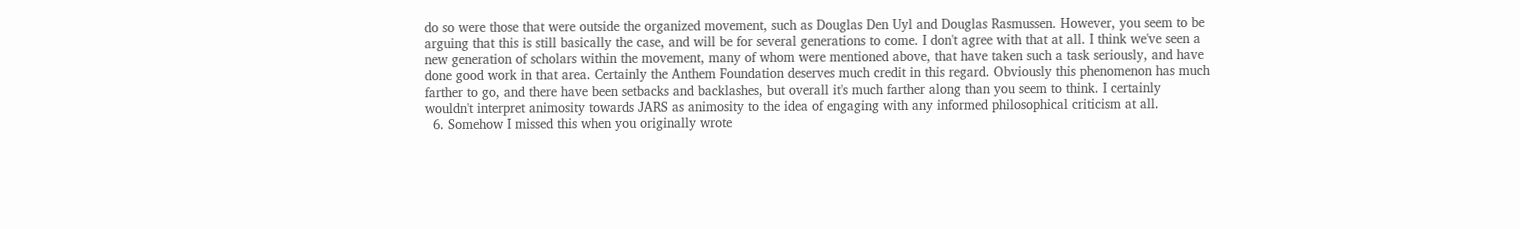do so were those that were outside the organized movement, such as Douglas Den Uyl and Douglas Rasmussen. However, you seem to be arguing that this is still basically the case, and will be for several generations to come. I don't agree with that at all. I think we've seen a new generation of scholars within the movement, many of whom were mentioned above, that have taken such a task seriously, and have done good work in that area. Certainly the Anthem Foundation deserves much credit in this regard. Obviously this phenomenon has much farther to go, and there have been setbacks and backlashes, but overall it's much farther along than you seem to think. I certainly wouldn't interpret animosity towards JARS as animosity to the idea of engaging with any informed philosophical criticism at all.
  6. Somehow I missed this when you originally wrote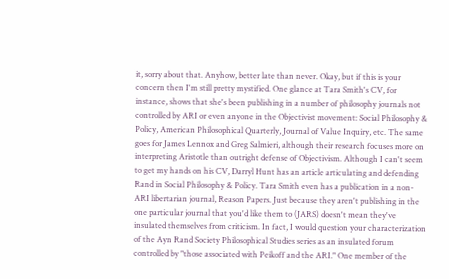it, sorry about that. Anyhow, better late than never. Okay, but if this is your concern then I'm still pretty mystified. One glance at Tara Smith's CV, for instance, shows that she's been publishing in a number of philosophy journals not controlled by ARI or even anyone in the Objectivist movement: Social Philosophy & Policy, American Philosophical Quarterly, Journal of Value Inquiry, etc. The same goes for James Lennox and Greg Salmieri, although their research focuses more on interpreting Aristotle than outright defense of Objectivism. Although I can't seem to get my hands on his CV, Darryl Hunt has an article articulating and defending Rand in Social Philosophy & Policy. Tara Smith even has a publication in a non-ARI libertarian journal, Reason Papers. Just because they aren't publishing in the one particular journal that you'd like them to (JARS) doesn't mean they've insulated themselves from criticism. In fact, I would question your characterization of the Ayn Rand Society Philosophical Studies series as an insulated forum controlled by "those associated with Peikoff and the ARI." One member of the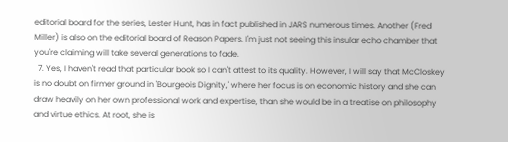editorial board for the series, Lester Hunt, has in fact published in JARS numerous times. Another (Fred Miller) is also on the editorial board of Reason Papers. I'm just not seeing this insular echo chamber that you're claiming will take several generations to fade.
  7. Yes, I haven't read that particular book so I can't attest to its quality. However, I will say that McCloskey is no doubt on firmer ground in 'Bourgeois Dignity,' where her focus is on economic history and she can draw heavily on her own professional work and expertise, than she would be in a treatise on philosophy and virtue ethics. At root, she is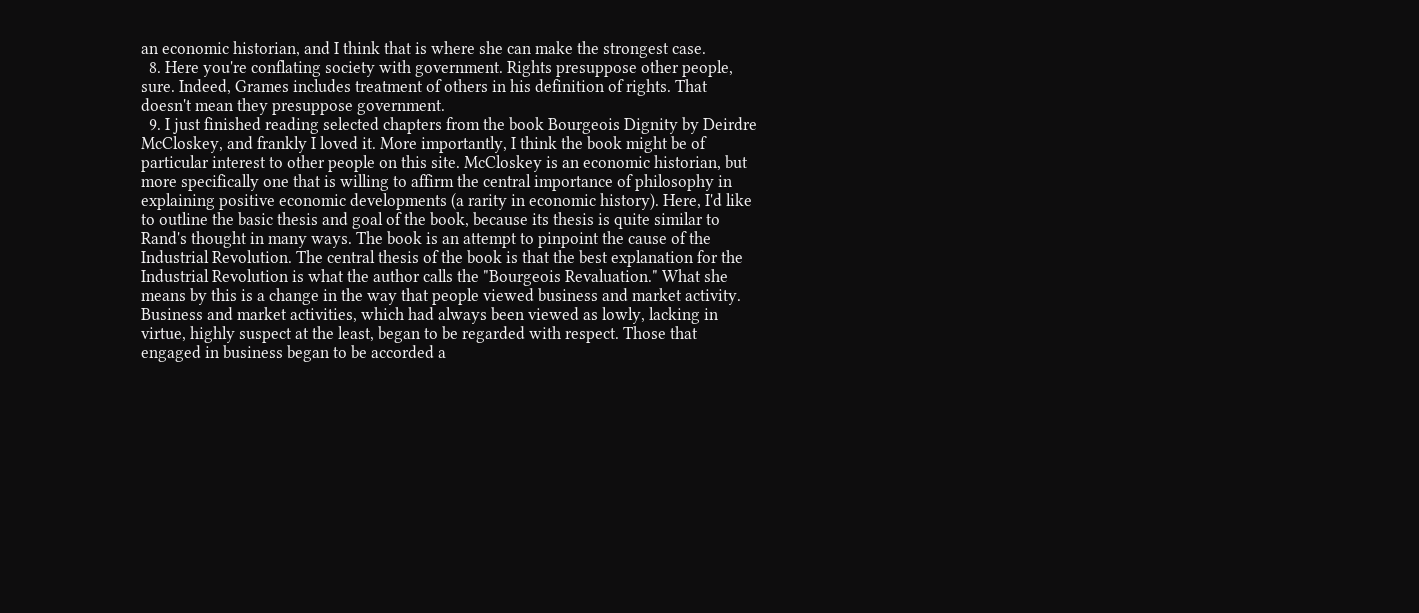an economic historian, and I think that is where she can make the strongest case.
  8. Here you're conflating society with government. Rights presuppose other people, sure. Indeed, Grames includes treatment of others in his definition of rights. That doesn't mean they presuppose government.
  9. I just finished reading selected chapters from the book Bourgeois Dignity by Deirdre McCloskey, and frankly I loved it. More importantly, I think the book might be of particular interest to other people on this site. McCloskey is an economic historian, but more specifically one that is willing to affirm the central importance of philosophy in explaining positive economic developments (a rarity in economic history). Here, I'd like to outline the basic thesis and goal of the book, because its thesis is quite similar to Rand's thought in many ways. The book is an attempt to pinpoint the cause of the Industrial Revolution. The central thesis of the book is that the best explanation for the Industrial Revolution is what the author calls the "Bourgeois Revaluation." What she means by this is a change in the way that people viewed business and market activity. Business and market activities, which had always been viewed as lowly, lacking in virtue, highly suspect at the least, began to be regarded with respect. Those that engaged in business began to be accorded a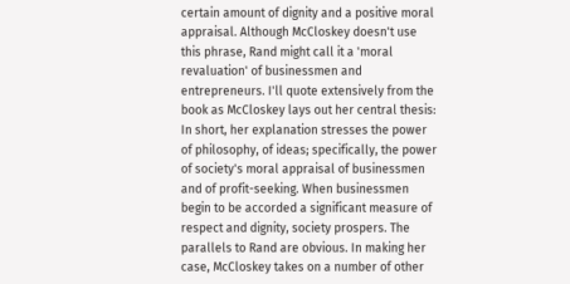certain amount of dignity and a positive moral appraisal. Although McCloskey doesn't use this phrase, Rand might call it a 'moral revaluation' of businessmen and entrepreneurs. I'll quote extensively from the book as McCloskey lays out her central thesis: In short, her explanation stresses the power of philosophy, of ideas; specifically, the power of society's moral appraisal of businessmen and of profit-seeking. When businessmen begin to be accorded a significant measure of respect and dignity, society prospers. The parallels to Rand are obvious. In making her case, McCloskey takes on a number of other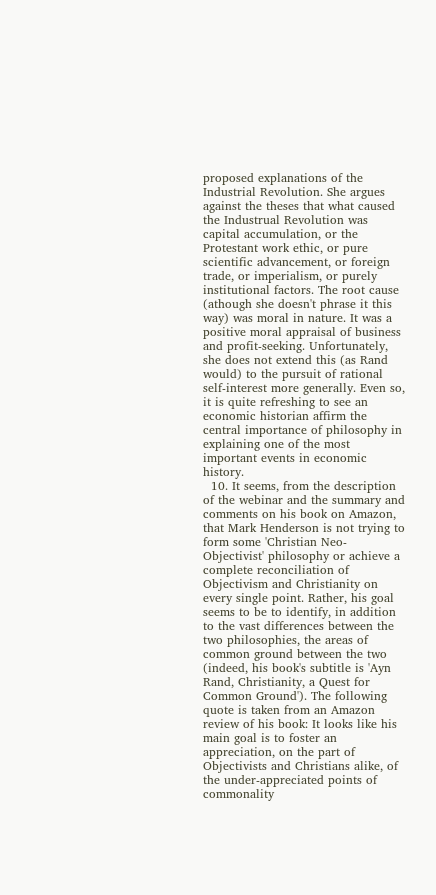proposed explanations of the Industrial Revolution. She argues against the theses that what caused the Industrual Revolution was capital accumulation, or the Protestant work ethic, or pure scientific advancement, or foreign trade, or imperialism, or purely institutional factors. The root cause (athough she doesn't phrase it this way) was moral in nature. It was a positive moral appraisal of business and profit-seeking. Unfortunately, she does not extend this (as Rand would) to the pursuit of rational self-interest more generally. Even so, it is quite refreshing to see an economic historian affirm the central importance of philosophy in explaining one of the most important events in economic history.
  10. It seems, from the description of the webinar and the summary and comments on his book on Amazon, that Mark Henderson is not trying to form some 'Christian Neo-Objectivist' philosophy or achieve a complete reconciliation of Objectivism and Christianity on every single point. Rather, his goal seems to be to identify, in addition to the vast differences between the two philosophies, the areas of common ground between the two (indeed, his book's subtitle is 'Ayn Rand, Christianity, a Quest for Common Ground'). The following quote is taken from an Amazon review of his book: It looks like his main goal is to foster an appreciation, on the part of Objectivists and Christians alike, of the under-appreciated points of commonality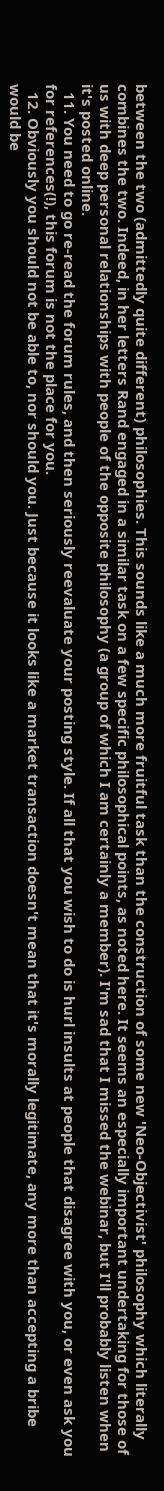between the two (admittedly quite different) philosophies. This sounds like a much more fruitful task than the construction of some new 'Neo-Objectivist' philosophy which literally combines the two. Indeed, in her letters Rand engaged in a similar task on a few specific philosophical points, as noted here. It seems an especially important undertaking for those of us with deep personal relationships with people of the opposite philosophy (a group of which I am certainly a member). I'm sad that I missed the webinar, but I'll probably listen when it's posted online.
  11. You need to go re-read the forum rules, and then seriously reevaluate your posting style. If all that you wish to do is hurl insults at people that disagree with you, or even ask you for references(!), this forum is not the place for you.
  12. Obviously you should not be able to, nor should you. Just because it looks like a market transaction doesn't mean that it's morally legitimate, any more than accepting a bribe would be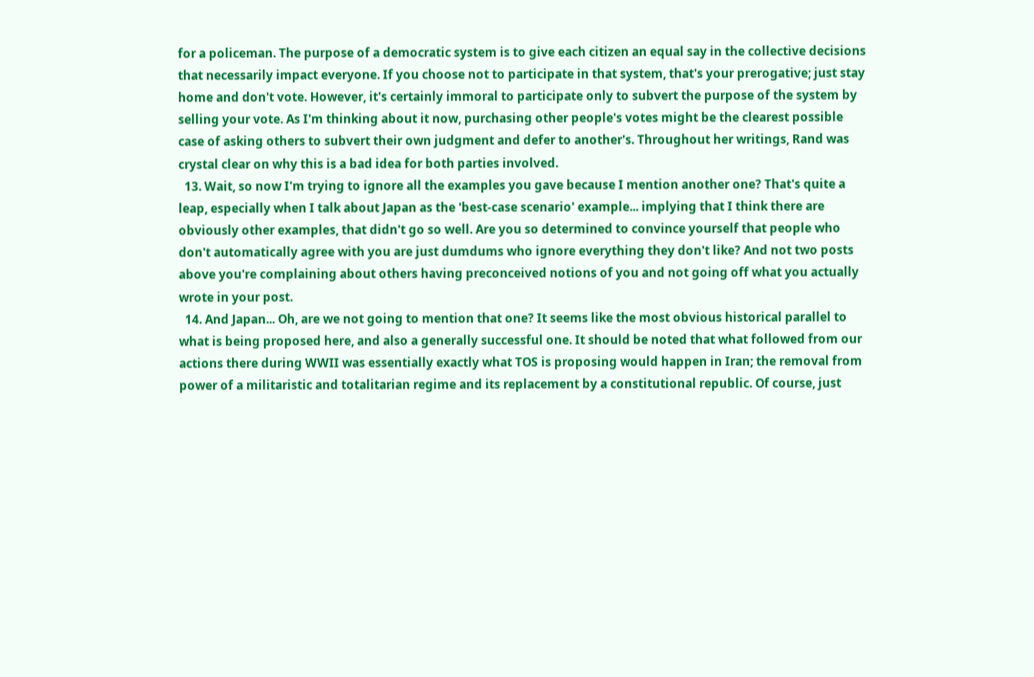for a policeman. The purpose of a democratic system is to give each citizen an equal say in the collective decisions that necessarily impact everyone. If you choose not to participate in that system, that's your prerogative; just stay home and don't vote. However, it's certainly immoral to participate only to subvert the purpose of the system by selling your vote. As I'm thinking about it now, purchasing other people's votes might be the clearest possible case of asking others to subvert their own judgment and defer to another's. Throughout her writings, Rand was crystal clear on why this is a bad idea for both parties involved.
  13. Wait, so now I'm trying to ignore all the examples you gave because I mention another one? That's quite a leap, especially when I talk about Japan as the 'best-case scenario' example... implying that I think there are obviously other examples, that didn't go so well. Are you so determined to convince yourself that people who don't automatically agree with you are just dumdums who ignore everything they don't like? And not two posts above you're complaining about others having preconceived notions of you and not going off what you actually wrote in your post.
  14. And Japan... Oh, are we not going to mention that one? It seems like the most obvious historical parallel to what is being proposed here, and also a generally successful one. It should be noted that what followed from our actions there during WWII was essentially exactly what TOS is proposing would happen in Iran; the removal from power of a militaristic and totalitarian regime and its replacement by a constitutional republic. Of course, just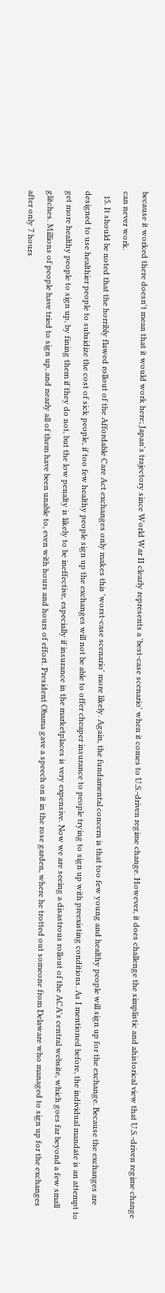because it worked there doesn't mean that it would work here; Japan's trajectory since World War II clearly represents a 'best-case scenario' when it comes to U.S.-driven regime change. However, it does challenge the simplistic and ahistorical view that U.S.-driven regime change can never work.
  15. It should be noted that the horribly flawed rollout of the Affordable Care Act exchanges only makes this 'worst-case scenario' more likely. Again, the fundamental concern is that too few young and healthy people will sign up for the exchange. Because the exchanges are designed to use healthier people to subsidize the cost of sick people, if too few healthy people sign up the exchanges will not be able to offer cheaper insurance to people trying to sign up with preexisting conditions. As I mentioned before, the individual mandate is an attempt to get more healthy people to sign up, by fining them if they do not, but the low penalty is likely to be ineffective, especially if insurance in the marketplaces is very expensive. Now we are seeing a disastrous rollout of the ACA's central website, which goes far beyond a few small glitches. Millions of people have tried to sign up, and nearly all of them have been unable to, even with hours and hours of effort. President Obama gave a speech on it in the rose garden, where he trotted out someone from Delaware who managed to sign up for the exchanges after only 7 hours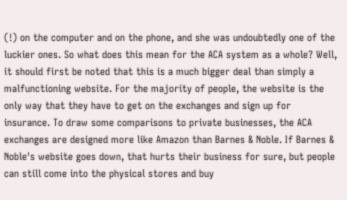(!) on the computer and on the phone, and she was undoubtedly one of the luckier ones. So what does this mean for the ACA system as a whole? Well, it should first be noted that this is a much bigger deal than simply a malfunctioning website. For the majority of people, the website is the only way that they have to get on the exchanges and sign up for insurance. To draw some comparisons to private businesses, the ACA exchanges are designed more like Amazon than Barnes & Noble. If Barnes & Noble's website goes down, that hurts their business for sure, but people can still come into the physical stores and buy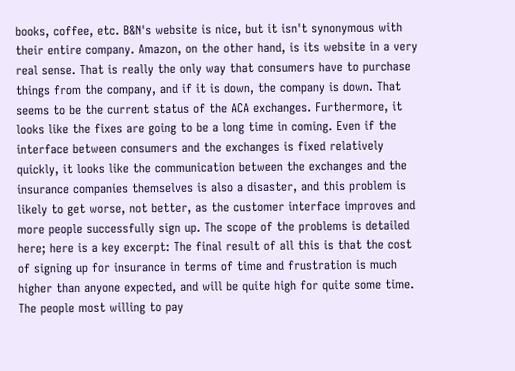books, coffee, etc. B&N's website is nice, but it isn't synonymous with their entire company. Amazon, on the other hand, is its website in a very real sense. That is really the only way that consumers have to purchase things from the company, and if it is down, the company is down. That seems to be the current status of the ACA exchanges. Furthermore, it looks like the fixes are going to be a long time in coming. Even if the interface between consumers and the exchanges is fixed relatively quickly, it looks like the communication between the exchanges and the insurance companies themselves is also a disaster, and this problem is likely to get worse, not better, as the customer interface improves and more people successfully sign up. The scope of the problems is detailed here; here is a key excerpt: The final result of all this is that the cost of signing up for insurance in terms of time and frustration is much higher than anyone expected, and will be quite high for quite some time. The people most willing to pay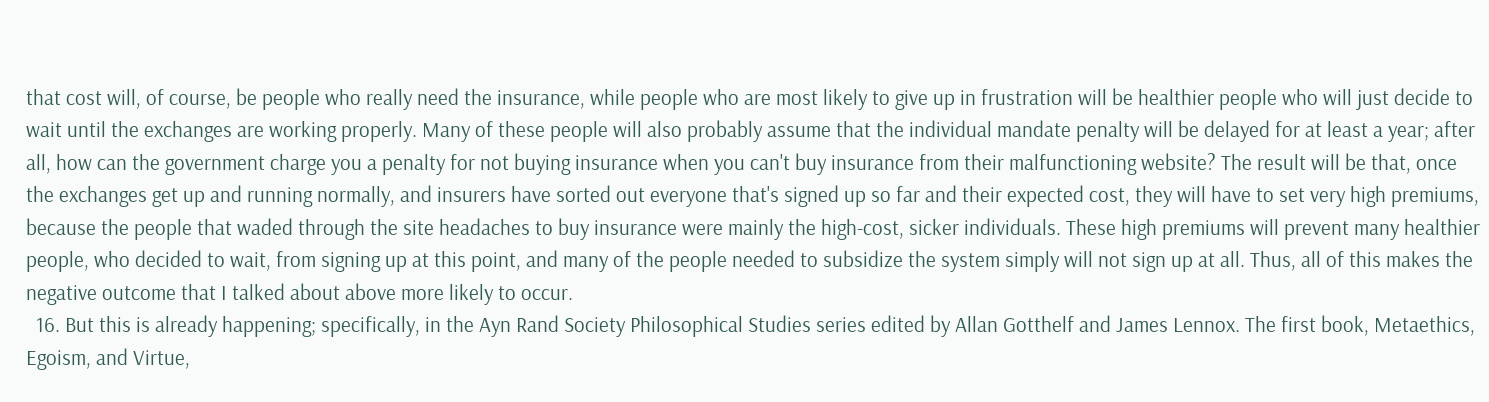that cost will, of course, be people who really need the insurance, while people who are most likely to give up in frustration will be healthier people who will just decide to wait until the exchanges are working properly. Many of these people will also probably assume that the individual mandate penalty will be delayed for at least a year; after all, how can the government charge you a penalty for not buying insurance when you can't buy insurance from their malfunctioning website? The result will be that, once the exchanges get up and running normally, and insurers have sorted out everyone that's signed up so far and their expected cost, they will have to set very high premiums, because the people that waded through the site headaches to buy insurance were mainly the high-cost, sicker individuals. These high premiums will prevent many healthier people, who decided to wait, from signing up at this point, and many of the people needed to subsidize the system simply will not sign up at all. Thus, all of this makes the negative outcome that I talked about above more likely to occur.
  16. But this is already happening; specifically, in the Ayn Rand Society Philosophical Studies series edited by Allan Gotthelf and James Lennox. The first book, Metaethics, Egoism, and Virtue,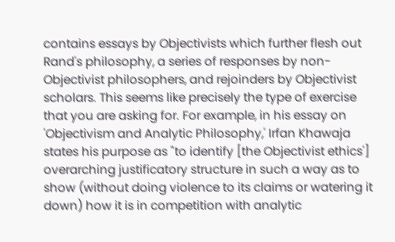contains essays by Objectivists which further flesh out Rand's philosophy, a series of responses by non-Objectivist philosophers, and rejoinders by Objectivist scholars. This seems like precisely the type of exercise that you are asking for. For example, in his essay on 'Objectivism and Analytic Philosophy,' Irfan Khawaja states his purpose as "to identify [the Objectivist ethics'] overarching justificatory structure in such a way as to show (without doing violence to its claims or watering it down) how it is in competition with analytic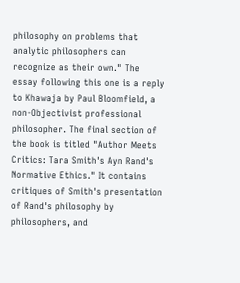philosophy on problems that analytic philosophers can recognize as their own." The essay following this one is a reply to Khawaja by Paul Bloomfield, a non-Objectivist professional philosopher. The final section of the book is titled "Author Meets Critics: Tara Smith's Ayn Rand's Normative Ethics." It contains critiques of Smith's presentation of Rand's philosophy by philosophers, and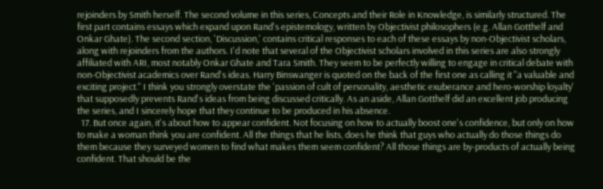rejoinders by Smith herself. The second volume in this series, Concepts and their Role in Knowledge, is similarly structured. The first part contains essays which expand upon Rand's epistemology, written by Objectivist philosophers (e.g. Allan Gotthelf and Onkar Ghate). The second section, 'Discussion,' contains critical responses to each of these essays by non-Objectivist scholars, along with rejoinders from the authors. I'd note that several of the Objectivist scholars involved in this series are also strongly affiliated with ARI, most notably Onkar Ghate and Tara Smith. They seem to be perfectly willing to engage in critical debate with non-Objectivist academics over Rand's ideas. Harry Binswanger is quoted on the back of the first one as calling it "a valuable and exciting project." I think you strongly overstate the 'passion of cult of personality, aesthetic exuberance and hero-worship loyalty' that supposedly prevents Rand's ideas from being discussed critically. As an aside, Allan Gotthelf did an excellent job producing the series, and I sincerely hope that they continue to be produced in his absence.
  17. But once again, it's about how to appear confident. Not focusing on how to actually boost one's confidence, but only on how to make a woman think you are confident. All the things that he lists, does he think that guys who actually do those things do them because they surveyed women to find what makes them seem confident? All those things are by-products of actually being confident. That should be the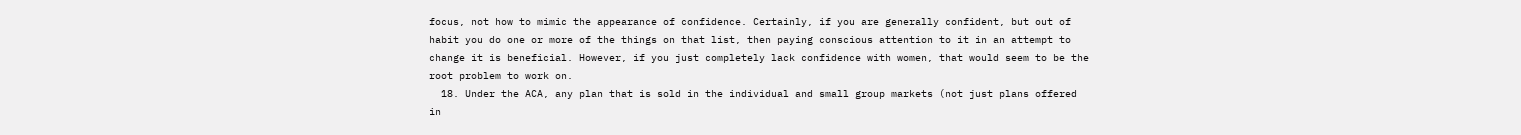focus, not how to mimic the appearance of confidence. Certainly, if you are generally confident, but out of habit you do one or more of the things on that list, then paying conscious attention to it in an attempt to change it is beneficial. However, if you just completely lack confidence with women, that would seem to be the root problem to work on.
  18. Under the ACA, any plan that is sold in the individual and small group markets (not just plans offered in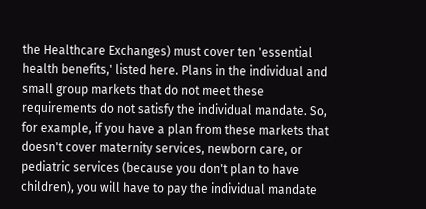the Healthcare Exchanges) must cover ten 'essential health benefits,' listed here. Plans in the individual and small group markets that do not meet these requirements do not satisfy the individual mandate. So, for example, if you have a plan from these markets that doesn't cover maternity services, newborn care, or pediatric services (because you don't plan to have children), you will have to pay the individual mandate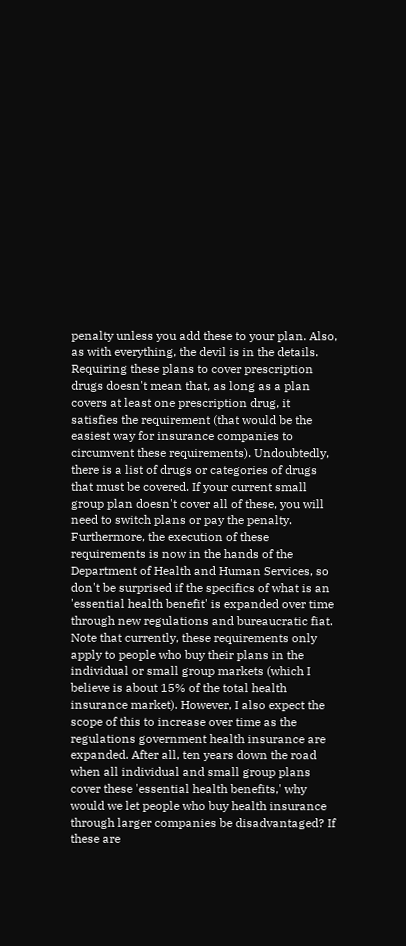penalty unless you add these to your plan. Also, as with everything, the devil is in the details. Requiring these plans to cover prescription drugs doesn't mean that, as long as a plan covers at least one prescription drug, it satisfies the requirement (that would be the easiest way for insurance companies to circumvent these requirements). Undoubtedly, there is a list of drugs or categories of drugs that must be covered. If your current small group plan doesn't cover all of these, you will need to switch plans or pay the penalty. Furthermore, the execution of these requirements is now in the hands of the Department of Health and Human Services, so don't be surprised if the specifics of what is an 'essential health benefit' is expanded over time through new regulations and bureaucratic fiat. Note that currently, these requirements only apply to people who buy their plans in the individual or small group markets (which I believe is about 15% of the total health insurance market). However, I also expect the scope of this to increase over time as the regulations government health insurance are expanded. After all, ten years down the road when all individual and small group plans cover these 'essential health benefits,' why would we let people who buy health insurance through larger companies be disadvantaged? If these are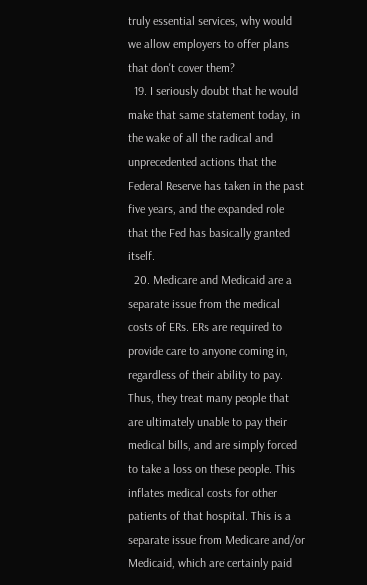truly essential services, why would we allow employers to offer plans that don't cover them?
  19. I seriously doubt that he would make that same statement today, in the wake of all the radical and unprecedented actions that the Federal Reserve has taken in the past five years, and the expanded role that the Fed has basically granted itself.
  20. Medicare and Medicaid are a separate issue from the medical costs of ERs. ERs are required to provide care to anyone coming in, regardless of their ability to pay. Thus, they treat many people that are ultimately unable to pay their medical bills, and are simply forced to take a loss on these people. This inflates medical costs for other patients of that hospital. This is a separate issue from Medicare and/or Medicaid, which are certainly paid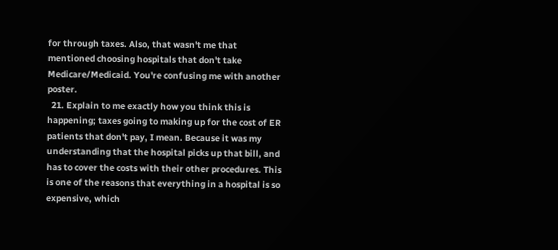for through taxes. Also, that wasn't me that mentioned choosing hospitals that don't take Medicare/Medicaid. You're confusing me with another poster.
  21. Explain to me exactly how you think this is happening; taxes going to making up for the cost of ER patients that don't pay, I mean. Because it was my understanding that the hospital picks up that bill, and has to cover the costs with their other procedures. This is one of the reasons that everything in a hospital is so expensive, which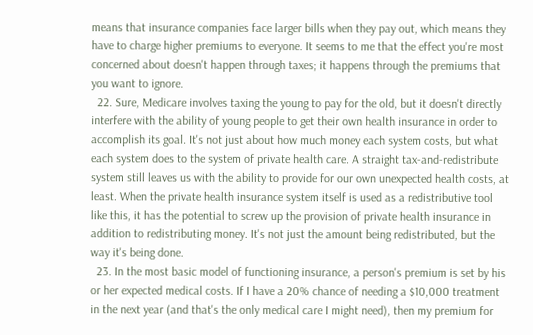means that insurance companies face larger bills when they pay out, which means they have to charge higher premiums to everyone. It seems to me that the effect you're most concerned about doesn't happen through taxes; it happens through the premiums that you want to ignore.
  22. Sure, Medicare involves taxing the young to pay for the old, but it doesn't directly interfere with the ability of young people to get their own health insurance in order to accomplish its goal. It's not just about how much money each system costs, but what each system does to the system of private health care. A straight tax-and-redistribute system still leaves us with the ability to provide for our own unexpected health costs, at least. When the private health insurance system itself is used as a redistributive tool like this, it has the potential to screw up the provision of private health insurance in addition to redistributing money. It's not just the amount being redistributed, but the way it's being done.
  23. In the most basic model of functioning insurance, a person's premium is set by his or her expected medical costs. If I have a 20% chance of needing a $10,000 treatment in the next year (and that's the only medical care I might need), then my premium for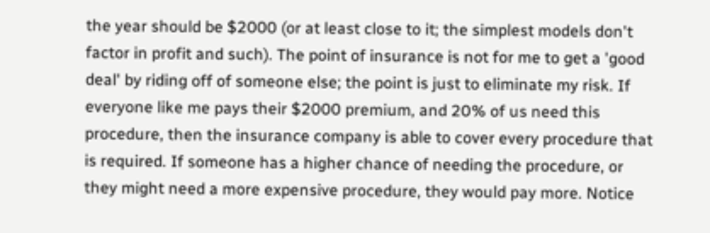the year should be $2000 (or at least close to it; the simplest models don't factor in profit and such). The point of insurance is not for me to get a 'good deal' by riding off of someone else; the point is just to eliminate my risk. If everyone like me pays their $2000 premium, and 20% of us need this procedure, then the insurance company is able to cover every procedure that is required. If someone has a higher chance of needing the procedure, or they might need a more expensive procedure, they would pay more. Notice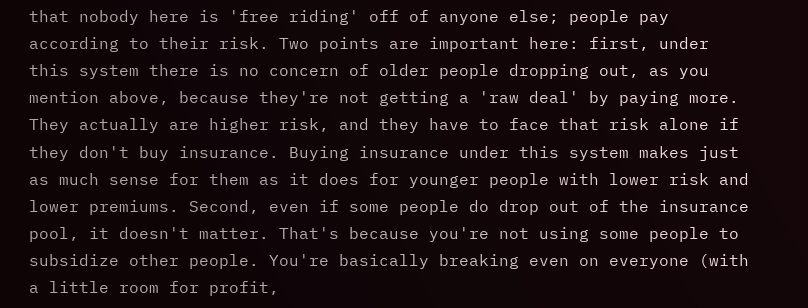that nobody here is 'free riding' off of anyone else; people pay according to their risk. Two points are important here: first, under this system there is no concern of older people dropping out, as you mention above, because they're not getting a 'raw deal' by paying more. They actually are higher risk, and they have to face that risk alone if they don't buy insurance. Buying insurance under this system makes just as much sense for them as it does for younger people with lower risk and lower premiums. Second, even if some people do drop out of the insurance pool, it doesn't matter. That's because you're not using some people to subsidize other people. You're basically breaking even on everyone (with a little room for profit,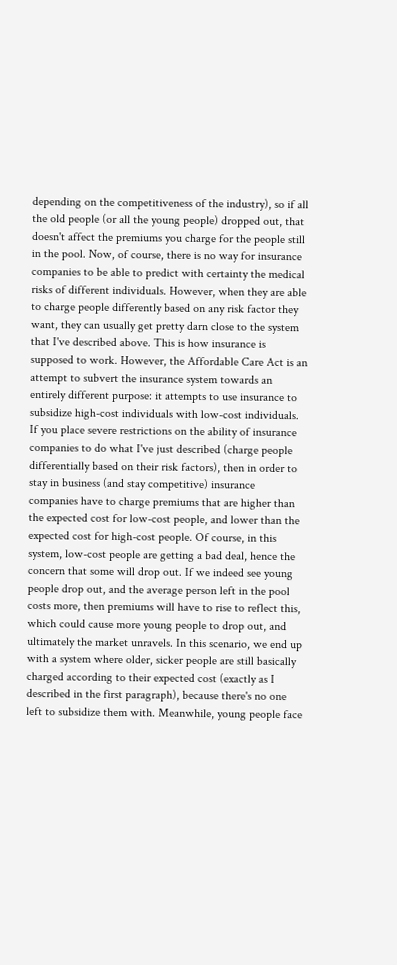depending on the competitiveness of the industry), so if all the old people (or all the young people) dropped out, that doesn't affect the premiums you charge for the people still in the pool. Now, of course, there is no way for insurance companies to be able to predict with certainty the medical risks of different individuals. However, when they are able to charge people differently based on any risk factor they want, they can usually get pretty darn close to the system that I've described above. This is how insurance is supposed to work. However, the Affordable Care Act is an attempt to subvert the insurance system towards an entirely different purpose: it attempts to use insurance to subsidize high-cost individuals with low-cost individuals. If you place severe restrictions on the ability of insurance companies to do what I've just described (charge people differentially based on their risk factors), then in order to stay in business (and stay competitive) insurance companies have to charge premiums that are higher than the expected cost for low-cost people, and lower than the expected cost for high-cost people. Of course, in this system, low-cost people are getting a bad deal, hence the concern that some will drop out. If we indeed see young people drop out, and the average person left in the pool costs more, then premiums will have to rise to reflect this, which could cause more young people to drop out, and ultimately the market unravels. In this scenario, we end up with a system where older, sicker people are still basically charged according to their expected cost (exactly as I described in the first paragraph), because there's no one left to subsidize them with. Meanwhile, young people face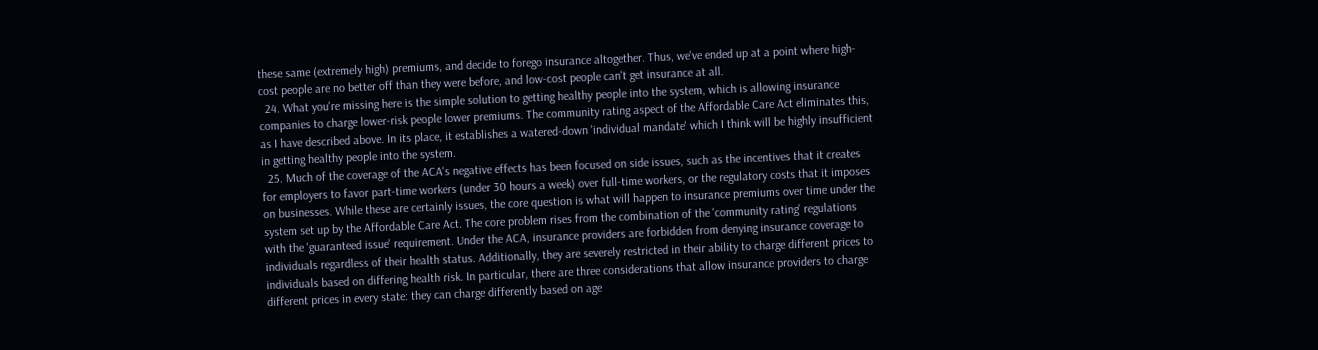these same (extremely high) premiums, and decide to forego insurance altogether. Thus, we've ended up at a point where high-cost people are no better off than they were before, and low-cost people can't get insurance at all.
  24. What you're missing here is the simple solution to getting healthy people into the system, which is allowing insurance companies to charge lower-risk people lower premiums. The community rating aspect of the Affordable Care Act eliminates this, as I have described above. In its place, it establishes a watered-down 'individual mandate' which I think will be highly insufficient in getting healthy people into the system.
  25. Much of the coverage of the ACA's negative effects has been focused on side issues, such as the incentives that it creates for employers to favor part-time workers (under 30 hours a week) over full-time workers, or the regulatory costs that it imposes on businesses. While these are certainly issues, the core question is what will happen to insurance premiums over time under the system set up by the Affordable Care Act. The core problem rises from the combination of the 'community rating' regulations with the 'guaranteed issue' requirement. Under the ACA, insurance providers are forbidden from denying insurance coverage to individuals regardless of their health status. Additionally, they are severely restricted in their ability to charge different prices to individuals based on differing health risk. In particular, there are three considerations that allow insurance providers to charge different prices in every state: they can charge differently based on age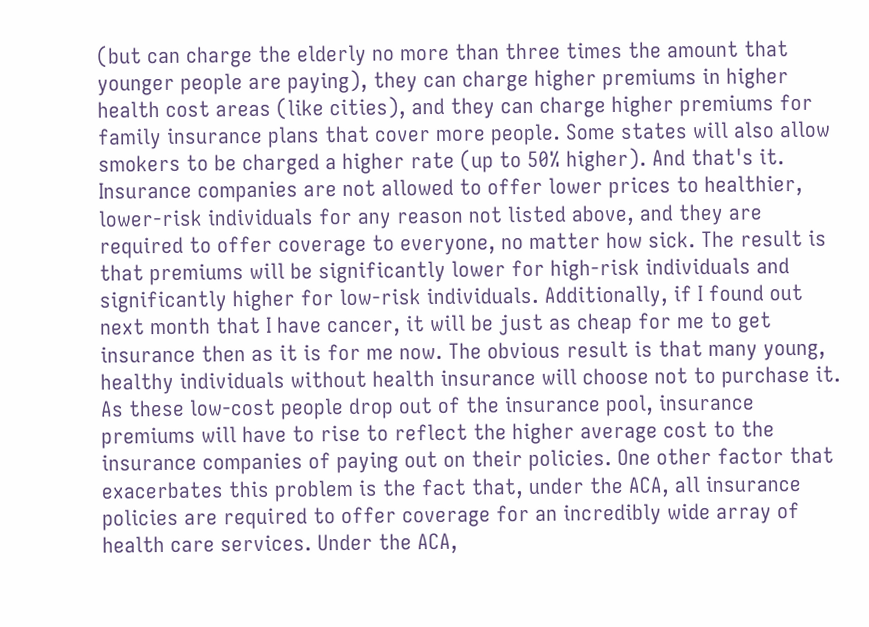(but can charge the elderly no more than three times the amount that younger people are paying), they can charge higher premiums in higher health cost areas (like cities), and they can charge higher premiums for family insurance plans that cover more people. Some states will also allow smokers to be charged a higher rate (up to 50% higher). And that's it. Insurance companies are not allowed to offer lower prices to healthier, lower-risk individuals for any reason not listed above, and they are required to offer coverage to everyone, no matter how sick. The result is that premiums will be significantly lower for high-risk individuals and significantly higher for low-risk individuals. Additionally, if I found out next month that I have cancer, it will be just as cheap for me to get insurance then as it is for me now. The obvious result is that many young, healthy individuals without health insurance will choose not to purchase it. As these low-cost people drop out of the insurance pool, insurance premiums will have to rise to reflect the higher average cost to the insurance companies of paying out on their policies. One other factor that exacerbates this problem is the fact that, under the ACA, all insurance policies are required to offer coverage for an incredibly wide array of health care services. Under the ACA,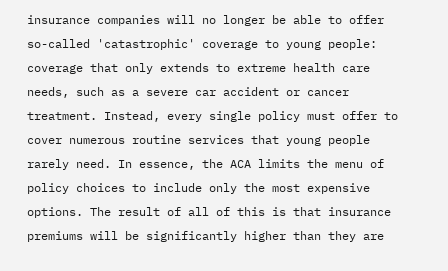insurance companies will no longer be able to offer so-called 'catastrophic' coverage to young people: coverage that only extends to extreme health care needs, such as a severe car accident or cancer treatment. Instead, every single policy must offer to cover numerous routine services that young people rarely need. In essence, the ACA limits the menu of policy choices to include only the most expensive options. The result of all of this is that insurance premiums will be significantly higher than they are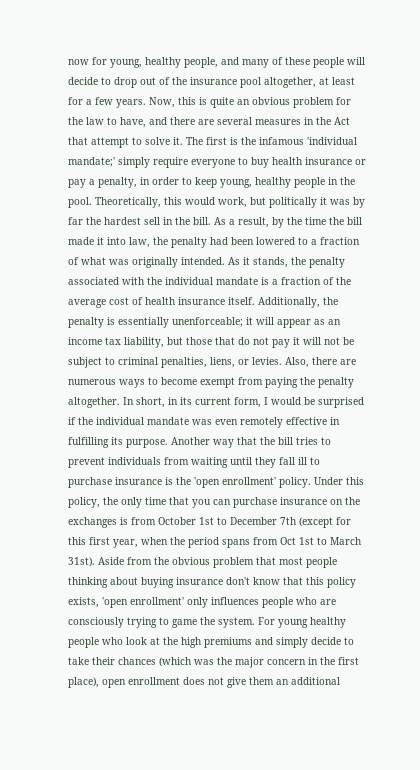now for young, healthy people, and many of these people will decide to drop out of the insurance pool altogether, at least for a few years. Now, this is quite an obvious problem for the law to have, and there are several measures in the Act that attempt to solve it. The first is the infamous 'individual mandate;' simply require everyone to buy health insurance or pay a penalty, in order to keep young, healthy people in the pool. Theoretically, this would work, but politically it was by far the hardest sell in the bill. As a result, by the time the bill made it into law, the penalty had been lowered to a fraction of what was originally intended. As it stands, the penalty associated with the individual mandate is a fraction of the average cost of health insurance itself. Additionally, the penalty is essentially unenforceable; it will appear as an income tax liability, but those that do not pay it will not be subject to criminal penalties, liens, or levies. Also, there are numerous ways to become exempt from paying the penalty altogether. In short, in its current form, I would be surprised if the individual mandate was even remotely effective in fulfilling its purpose. Another way that the bill tries to prevent individuals from waiting until they fall ill to purchase insurance is the 'open enrollment' policy. Under this policy, the only time that you can purchase insurance on the exchanges is from October 1st to December 7th (except for this first year, when the period spans from Oct 1st to March 31st). Aside from the obvious problem that most people thinking about buying insurance don't know that this policy exists, 'open enrollment' only influences people who are consciously trying to game the system. For young healthy people who look at the high premiums and simply decide to take their chances (which was the major concern in the first place), open enrollment does not give them an additional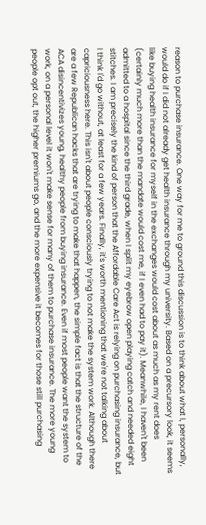reason to purchase insurance. One way for me to ground this discussion is to think about what I, personally, would do if I did not already get health insurance through my university. Based on a precursory look, it seems like buying health insurance for myself in the exchanges would cost about as much as my rent does (certainly much more than the mandate would cost me, if I even had to pay it). Meanwhile, I haven't been admitted to a hospital since the third grade, when I split my eyebrow open playing catch and needed eight stitches. I am precisely the kind of person that the Affordable Care Act is relying on purchasing insurance, but I think I'd go without, at least for a few years. Finally, it's worth mentioning that we're not talking about capriciousness here. This isn't about people consciously trying to not make the system work. Although there are a few Republican hacks that are trying to make that happen, the simple fact is that the structure of the ACA disincentivizes young, healthy people from buying insurance. Even if most people want the system to work, on a personal level it won't make sense for many of them to purchase insurance. The more young people opt out, the higher premiums go, and the more expensive it becomes for those still purchasing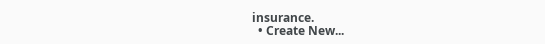insurance.
  • Create New...